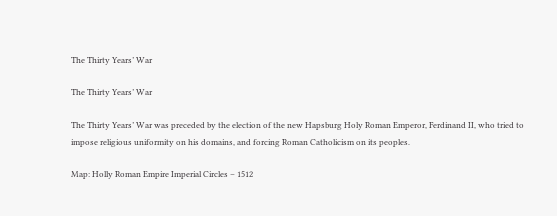The Thirty Years’ War

The Thirty Years’ War

The Thirty Years’ War was preceded by the election of the new Hapsburg Holy Roman Emperor, Ferdinand II, who tried to impose religious uniformity on his domains, and forcing Roman Catholicism on its peoples.

Map: Holly Roman Empire Imperial Circles – 1512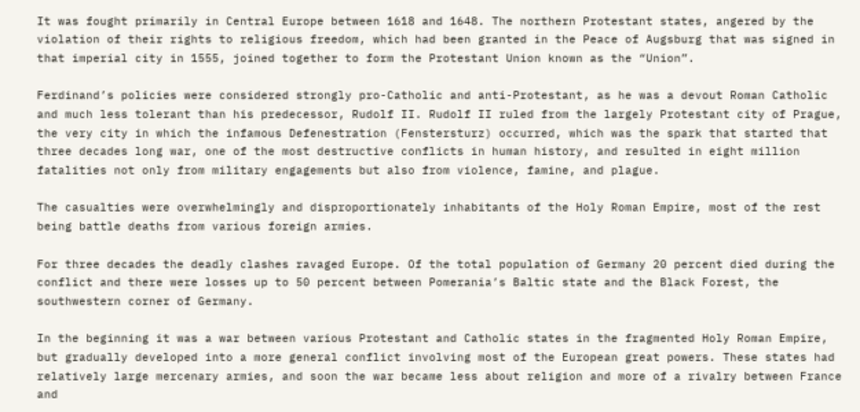It was fought primarily in Central Europe between 1618 and 1648. The northern Protestant states, angered by the violation of their rights to religious freedom, which had been granted in the Peace of Augsburg that was signed in that imperial city in 1555, joined together to form the Protestant Union known as the “Union”.

Ferdinand’s policies were considered strongly pro-Catholic and anti-Protestant, as he was a devout Roman Catholic and much less tolerant than his predecessor, Rudolf II. Rudolf II ruled from the largely Protestant city of Prague, the very city in which the infamous Defenestration (Fenstersturz) occurred, which was the spark that started that three decades long war, one of the most destructive conflicts in human history, and resulted in eight million fatalities not only from military engagements but also from violence, famine, and plague.

The casualties were overwhelmingly and disproportionately inhabitants of the Holy Roman Empire, most of the rest being battle deaths from various foreign armies.

For three decades the deadly clashes ravaged Europe. Of the total population of Germany 20 percent died during the conflict and there were losses up to 50 percent between Pomerania’s Baltic state and the Black Forest, the southwestern corner of Germany.

In the beginning it was a war between various Protestant and Catholic states in the fragmented Holy Roman Empire, but gradually developed into a more general conflict involving most of the European great powers. These states had relatively large mercenary armies, and soon the war became less about religion and more of a rivalry between France and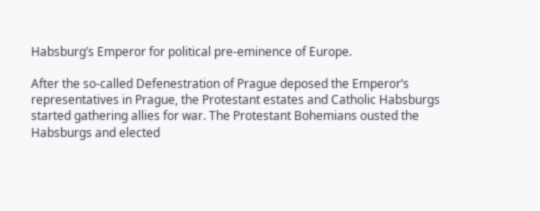Habsburg’s Emperor for political pre-eminence of Europe.

After the so-called Defenestration of Prague deposed the Emperor’s representatives in Prague, the Protestant estates and Catholic Habsburgs started gathering allies for war. The Protestant Bohemians ousted the Habsburgs and elected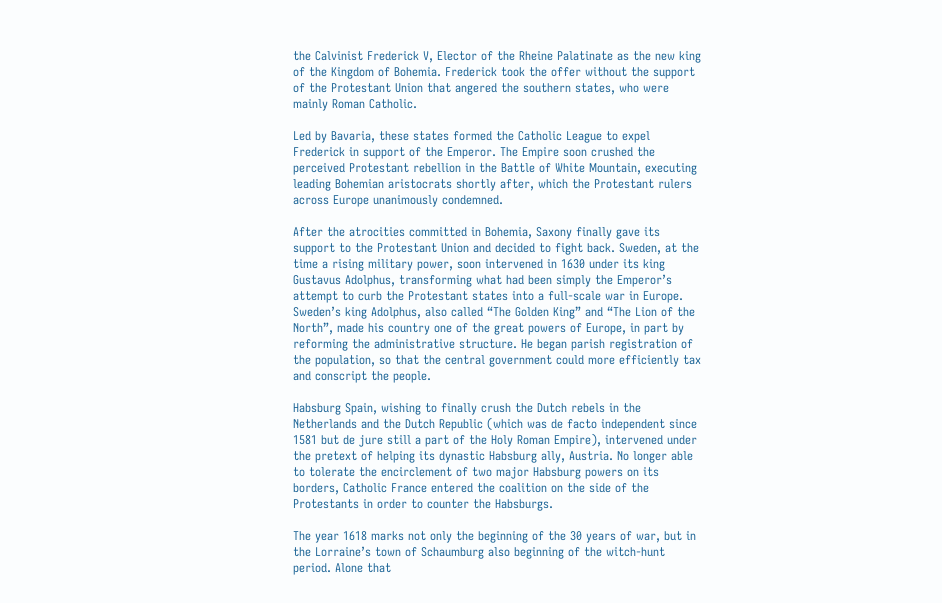the Calvinist Frederick V, Elector of the Rheine Palatinate as the new king of the Kingdom of Bohemia. Frederick took the offer without the support of the Protestant Union that angered the southern states, who were mainly Roman Catholic.

Led by Bavaria, these states formed the Catholic League to expel Frederick in support of the Emperor. The Empire soon crushed the perceived Protestant rebellion in the Battle of White Mountain, executing leading Bohemian aristocrats shortly after, which the Protestant rulers across Europe unanimously condemned.

After the atrocities committed in Bohemia, Saxony finally gave its support to the Protestant Union and decided to fight back. Sweden, at the time a rising military power, soon intervened in 1630 under its king Gustavus Adolphus, transforming what had been simply the Emperor’s attempt to curb the Protestant states into a full-scale war in Europe. Sweden’s king Adolphus, also called “The Golden King” and “The Lion of the North”, made his country one of the great powers of Europe, in part by reforming the administrative structure. He began parish registration of the population, so that the central government could more efficiently tax and conscript the people.

Habsburg Spain, wishing to finally crush the Dutch rebels in the Netherlands and the Dutch Republic (which was de facto independent since 1581 but de jure still a part of the Holy Roman Empire), intervened under the pretext of helping its dynastic Habsburg ally, Austria. No longer able to tolerate the encirclement of two major Habsburg powers on its borders, Catholic France entered the coalition on the side of the Protestants in order to counter the Habsburgs.

The year 1618 marks not only the beginning of the 30 years of war, but in the Lorraine’s town of Schaumburg also beginning of the witch-hunt period. Alone that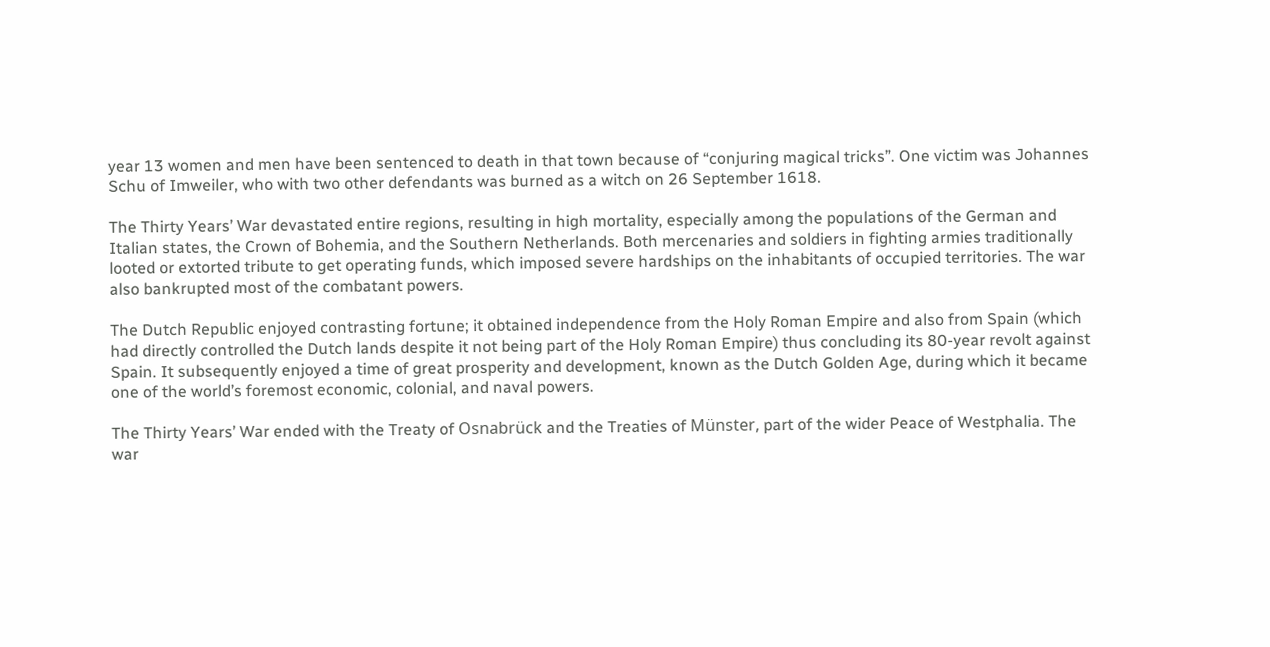year 13 women and men have been sentenced to death in that town because of “conjuring magical tricks”. One victim was Johannes Schu of Imweiler, who with two other defendants was burned as a witch on 26 September 1618.

The Thirty Years’ War devastated entire regions, resulting in high mortality, especially among the populations of the German and Italian states, the Crown of Bohemia, and the Southern Netherlands. Both mercenaries and soldiers in fighting armies traditionally looted or extorted tribute to get operating funds, which imposed severe hardships on the inhabitants of occupied territories. The war also bankrupted most of the combatant powers.

The Dutch Republic enjoyed contrasting fortune; it obtained independence from the Holy Roman Empire and also from Spain (which had directly controlled the Dutch lands despite it not being part of the Holy Roman Empire) thus concluding its 80-year revolt against Spain. It subsequently enjoyed a time of great prosperity and development, known as the Dutch Golden Age, during which it became one of the world’s foremost economic, colonial, and naval powers.

The Thirty Years’ War ended with the Treaty of Osnabrück and the Treaties of Münster, part of the wider Peace of Westphalia. The war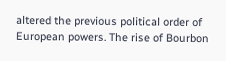altered the previous political order of European powers. The rise of Bourbon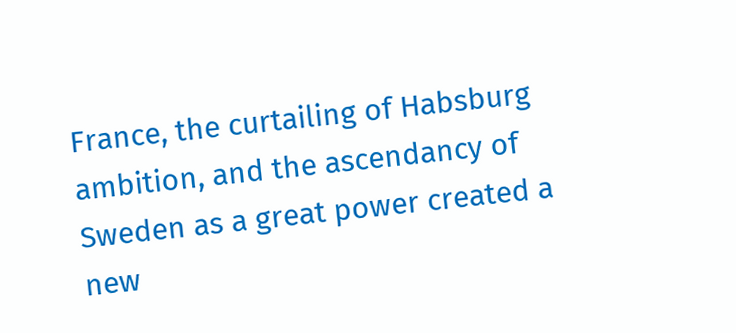France, the curtailing of Habsburg ambition, and the ascendancy of Sweden as a great power created a new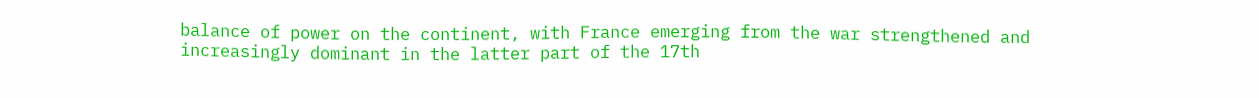balance of power on the continent, with France emerging from the war strengthened and increasingly dominant in the latter part of the 17th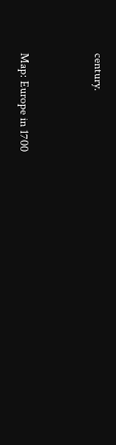century.


Map: Europe in 1700